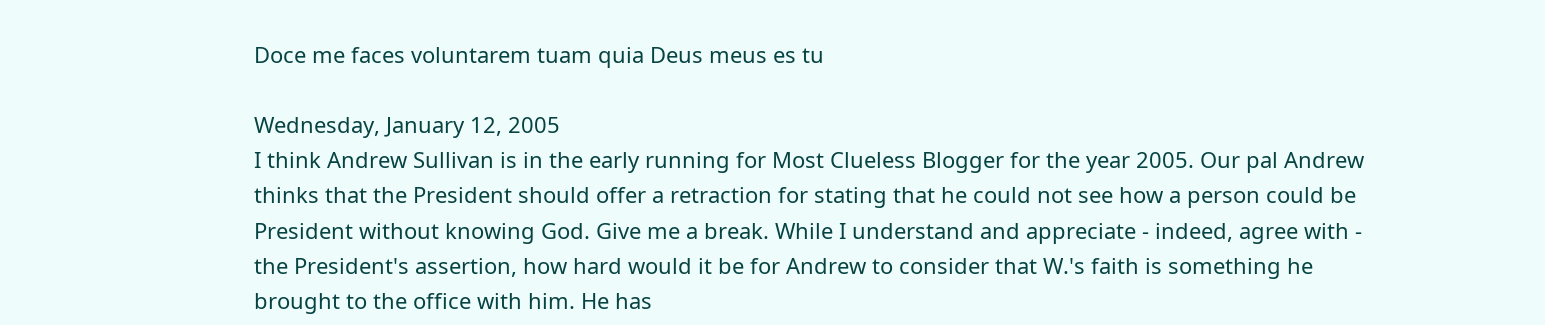Doce me faces voluntarem tuam quia Deus meus es tu

Wednesday, January 12, 2005
I think Andrew Sullivan is in the early running for Most Clueless Blogger for the year 2005. Our pal Andrew thinks that the President should offer a retraction for stating that he could not see how a person could be President without knowing God. Give me a break. While I understand and appreciate - indeed, agree with - the President's assertion, how hard would it be for Andrew to consider that W.'s faith is something he brought to the office with him. He has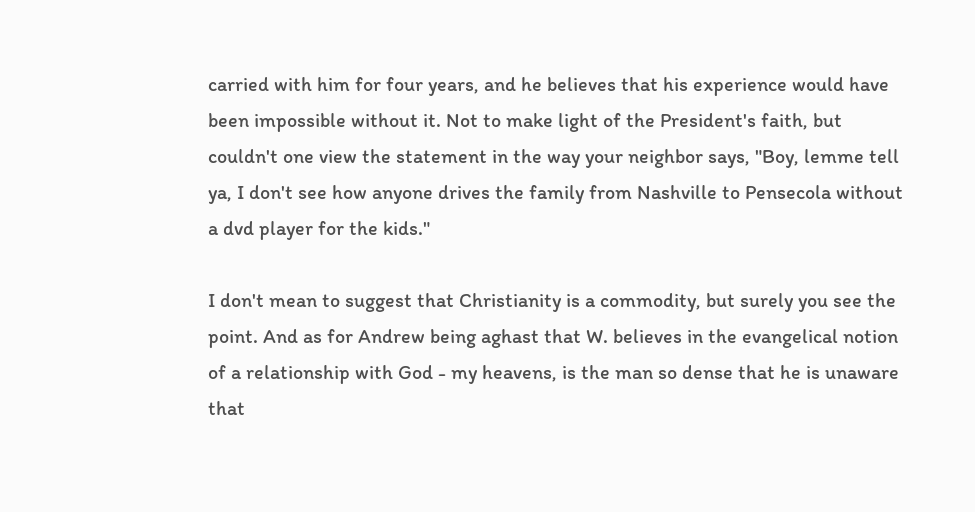carried with him for four years, and he believes that his experience would have been impossible without it. Not to make light of the President's faith, but couldn't one view the statement in the way your neighbor says, "Boy, lemme tell ya, I don't see how anyone drives the family from Nashville to Pensecola without a dvd player for the kids."

I don't mean to suggest that Christianity is a commodity, but surely you see the point. And as for Andrew being aghast that W. believes in the evangelical notion of a relationship with God - my heavens, is the man so dense that he is unaware that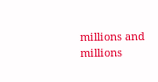millions and millions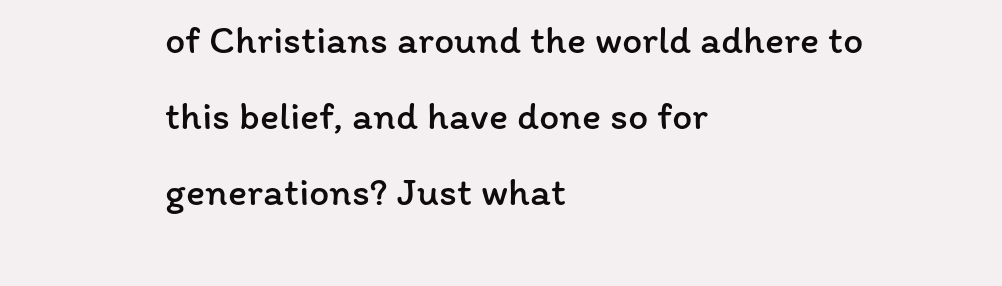of Christians around the world adhere to this belief, and have done so for generations? Just what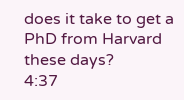does it take to get a PhD from Harvard these days?
4:37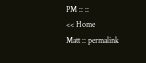PM :: ::
<< Home
Matt :: permalink